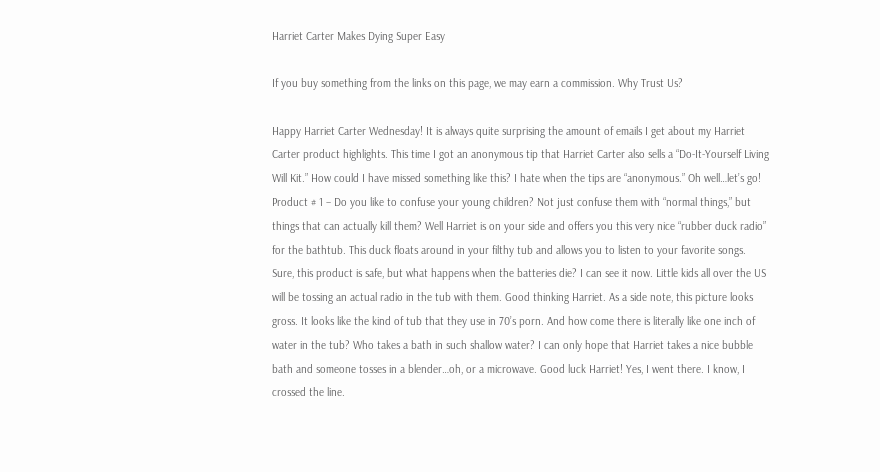Harriet Carter Makes Dying Super Easy

If you buy something from the links on this page, we may earn a commission. Why Trust Us?

Happy Harriet Carter Wednesday! It is always quite surprising the amount of emails I get about my Harriet Carter product highlights. This time I got an anonymous tip that Harriet Carter also sells a “Do-It-Yourself Living Will Kit.” How could I have missed something like this? I hate when the tips are “anonymous.” Oh well…let’s go!
Product # 1 – Do you like to confuse your young children? Not just confuse them with “normal things,” but things that can actually kill them? Well Harriet is on your side and offers you this very nice “rubber duck radio” for the bathtub. This duck floats around in your filthy tub and allows you to listen to your favorite songs. Sure, this product is safe, but what happens when the batteries die? I can see it now. Little kids all over the US will be tossing an actual radio in the tub with them. Good thinking Harriet. As a side note, this picture looks gross. It looks like the kind of tub that they use in 70’s porn. And how come there is literally like one inch of water in the tub? Who takes a bath in such shallow water? I can only hope that Harriet takes a nice bubble bath and someone tosses in a blender…oh, or a microwave. Good luck Harriet! Yes, I went there. I know, I crossed the line.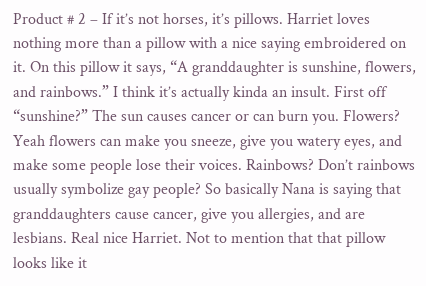Product # 2 – If it’s not horses, it’s pillows. Harriet loves nothing more than a pillow with a nice saying embroidered on it. On this pillow it says, “A granddaughter is sunshine, flowers, and rainbows.” I think it’s actually kinda an insult. First off “sunshine?” The sun causes cancer or can burn you. Flowers? Yeah flowers can make you sneeze, give you watery eyes, and make some people lose their voices. Rainbows? Don’t rainbows usually symbolize gay people? So basically Nana is saying that granddaughters cause cancer, give you allergies, and are lesbians. Real nice Harriet. Not to mention that that pillow looks like it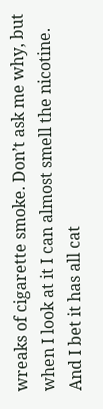wreaks of cigarette smoke. Don’t ask me why, but when I look at it I can almost smell the nicotine. And I bet it has all cat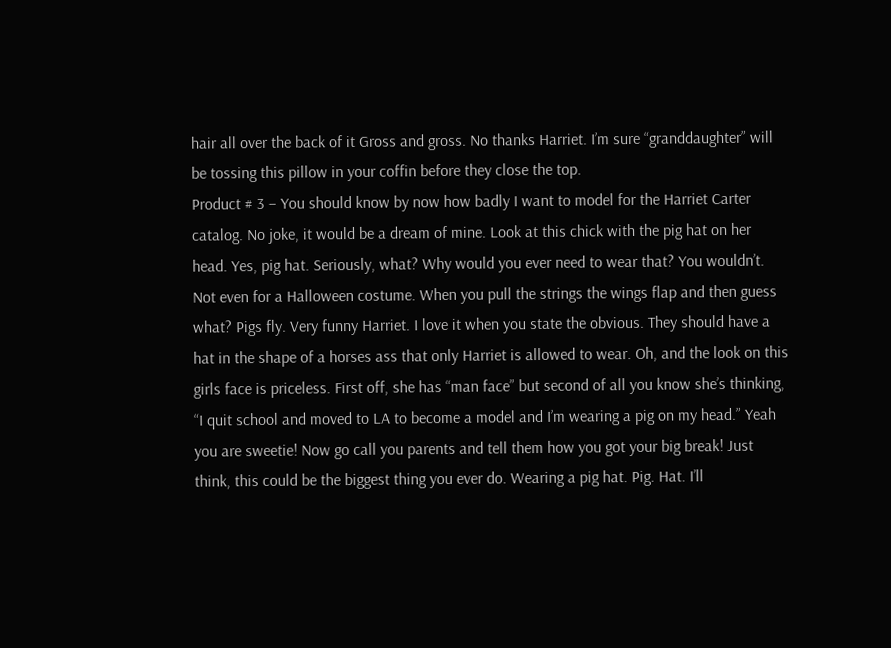hair all over the back of it Gross and gross. No thanks Harriet. I’m sure “granddaughter” will be tossing this pillow in your coffin before they close the top.
Product # 3 – You should know by now how badly I want to model for the Harriet Carter catalog. No joke, it would be a dream of mine. Look at this chick with the pig hat on her head. Yes, pig hat. Seriously, what? Why would you ever need to wear that? You wouldn’t. Not even for a Halloween costume. When you pull the strings the wings flap and then guess what? Pigs fly. Very funny Harriet. I love it when you state the obvious. They should have a hat in the shape of a horses ass that only Harriet is allowed to wear. Oh, and the look on this girls face is priceless. First off, she has “man face” but second of all you know she’s thinking, “I quit school and moved to LA to become a model and I’m wearing a pig on my head.” Yeah you are sweetie! Now go call you parents and tell them how you got your big break! Just think, this could be the biggest thing you ever do. Wearing a pig hat. Pig. Hat. I’ll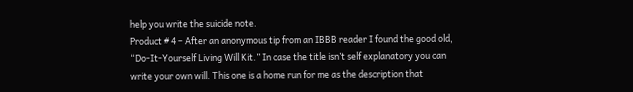help you write the suicide note.
Product # 4 – After an anonymous tip from an IBBB reader I found the good old, “Do-It-Yourself Living Will Kit.” In case the title isn’t self explanatory you can write your own will. This one is a home run for me as the description that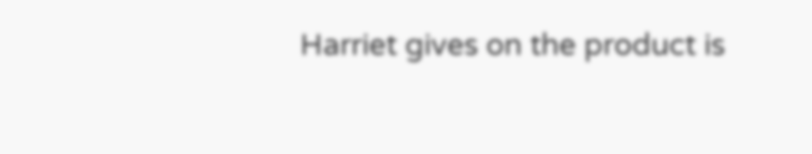Harriet gives on the product is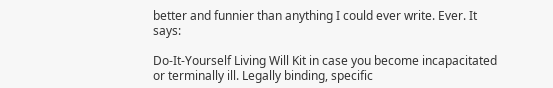better and funnier than anything I could ever write. Ever. It says:

Do-It-Yourself Living Will Kit in case you become incapacitated or terminally ill. Legally binding, specific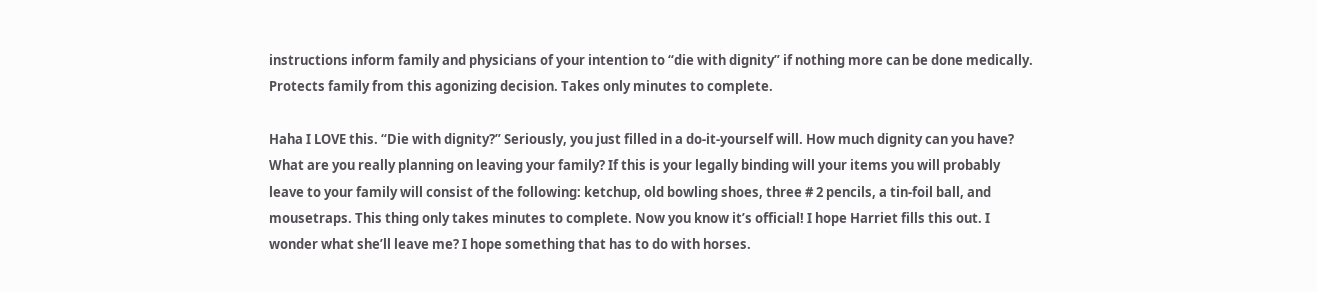instructions inform family and physicians of your intention to “die with dignity” if nothing more can be done medically. Protects family from this agonizing decision. Takes only minutes to complete.

Haha I LOVE this. “Die with dignity?” Seriously, you just filled in a do-it-yourself will. How much dignity can you have? What are you really planning on leaving your family? If this is your legally binding will your items you will probably leave to your family will consist of the following: ketchup, old bowling shoes, three # 2 pencils, a tin-foil ball, and mousetraps. This thing only takes minutes to complete. Now you know it’s official! I hope Harriet fills this out. I wonder what she’ll leave me? I hope something that has to do with horses.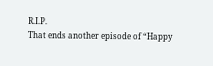R.I.P.
That ends another episode of “Happy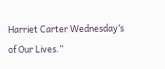Harriet Carter Wednesday’s of Our Lives.”